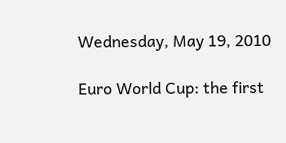Wednesday, May 19, 2010

Euro World Cup: the first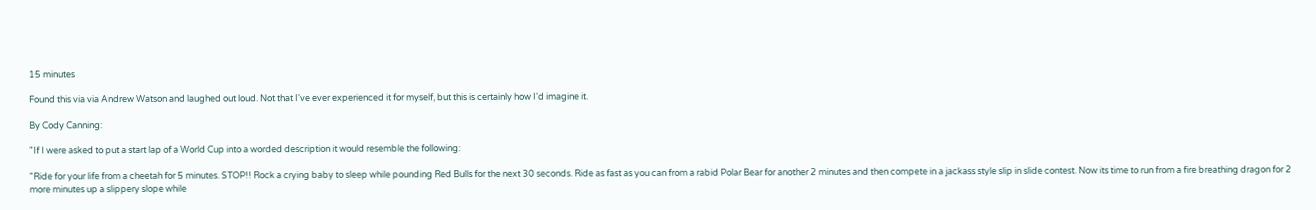15 minutes

Found this via via Andrew Watson and laughed out loud. Not that I've ever experienced it for myself, but this is certainly how I'd imagine it.

By Cody Canning:

"If I were asked to put a start lap of a World Cup into a worded description it would resemble the following:

"Ride for your life from a cheetah for 5 minutes. STOP!! Rock a crying baby to sleep while pounding Red Bulls for the next 30 seconds. Ride as fast as you can from a rabid Polar Bear for another 2 minutes and then compete in a jackass style slip in slide contest. Now its time to run from a fire breathing dragon for 2 more minutes up a slippery slope while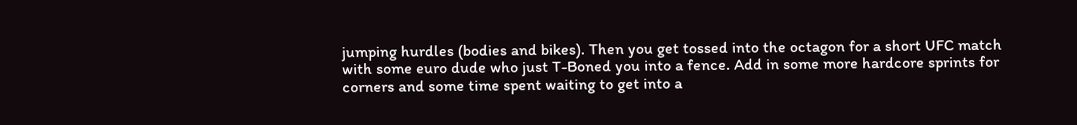jumping hurdles (bodies and bikes). Then you get tossed into the octagon for a short UFC match with some euro dude who just T-Boned you into a fence. Add in some more hardcore sprints for corners and some time spent waiting to get into a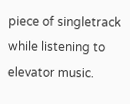piece of singletrack while listening to elevator music.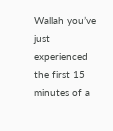Wallah you’ve just experienced the first 15 minutes of a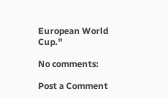European World Cup."

No comments:

Post a Comment